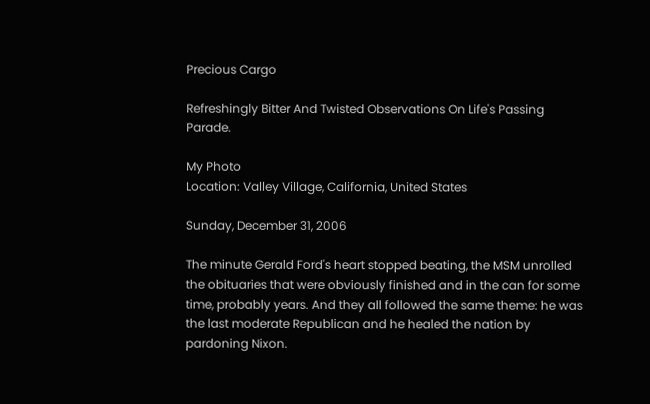Precious Cargo

Refreshingly Bitter And Twisted Observations On Life's Passing Parade.

My Photo
Location: Valley Village, California, United States

Sunday, December 31, 2006

The minute Gerald Ford's heart stopped beating, the MSM unrolled the obituaries that were obviously finished and in the can for some time, probably years. And they all followed the same theme: he was the last moderate Republican and he healed the nation by pardoning Nixon.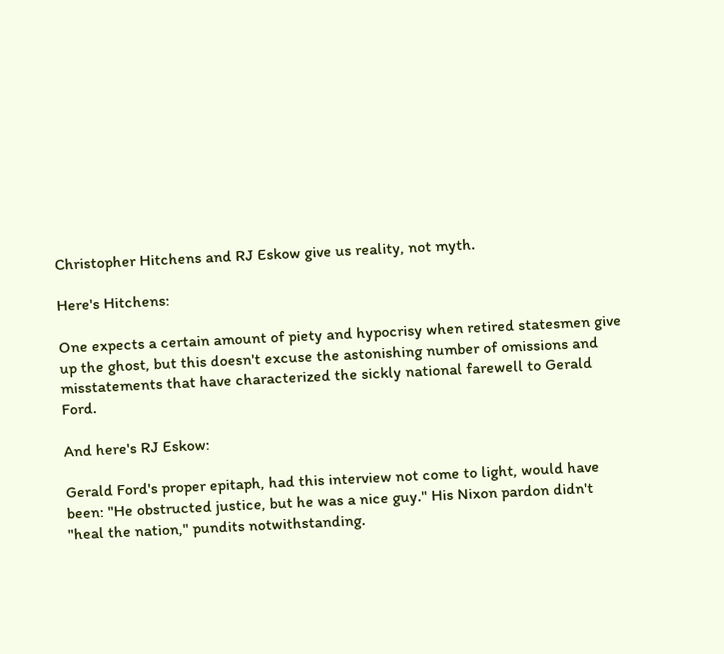Christopher Hitchens and RJ Eskow give us reality, not myth.

Here's Hitchens:

One expects a certain amount of piety and hypocrisy when retired statesmen give up the ghost, but this doesn't excuse the astonishing number of omissions and misstatements that have characterized the sickly national farewell to Gerald Ford.

And here's RJ Eskow:

Gerald Ford's proper epitaph, had this interview not come to light, would have been: "He obstructed justice, but he was a nice guy." His Nixon pardon didn't "heal the nation," pundits notwithstanding.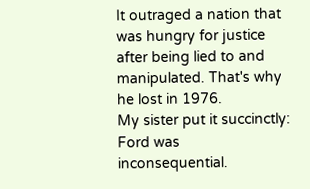It outraged a nation that was hungry for justice after being lied to and manipulated. That's why he lost in 1976.
My sister put it succinctly: Ford was inconsequential.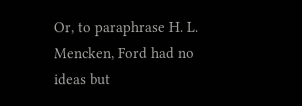Or, to paraphrase H. L. Mencken, Ford had no ideas but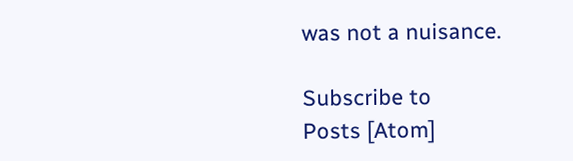was not a nuisance.

Subscribe to
Posts [Atom]